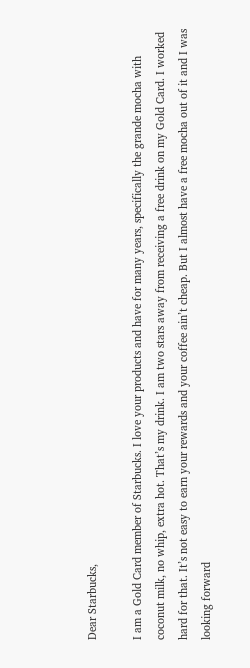Dear Starbucks,

I am a Gold Card member of Starbucks. I love your products and have for many years, specifically the grande mocha with coconut milk, no whip, extra hot. That’s my drink. I am two stars away from receiving a free drink on my Gold Card. I worked hard for that. It’s not easy to earn your rewards and your coffee ain’t cheap. But I almost have a free mocha out of it and I was looking forward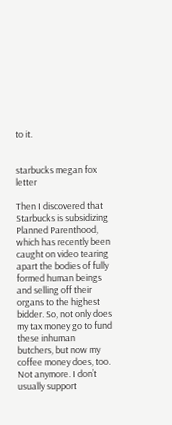to it.


starbucks megan fox letter

Then I discovered that Starbucks is subsidizing Planned Parenthood, which has recently been caught on video tearing apart the bodies of fully formed human beings and selling off their organs to the highest bidder. So, not only does my tax money go to fund these inhuman butchers, but now my coffee money does, too. Not anymore. I don’t usually support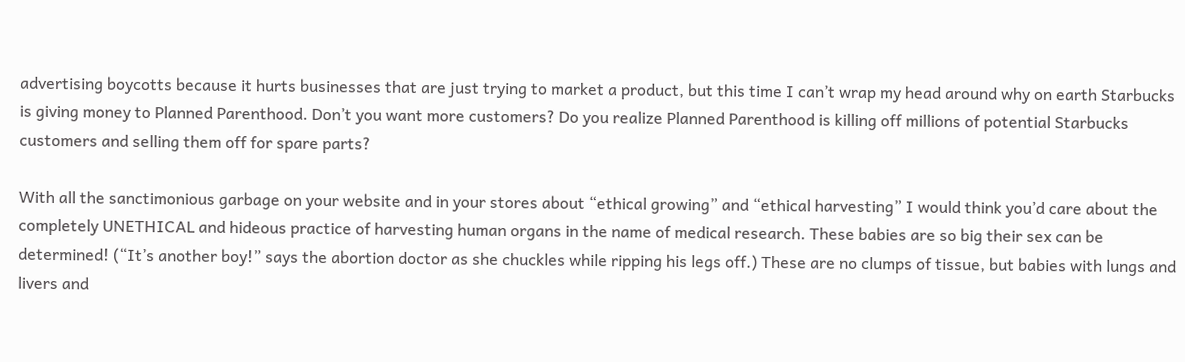advertising boycotts because it hurts businesses that are just trying to market a product, but this time I can’t wrap my head around why on earth Starbucks is giving money to Planned Parenthood. Don’t you want more customers? Do you realize Planned Parenthood is killing off millions of potential Starbucks customers and selling them off for spare parts?

With all the sanctimonious garbage on your website and in your stores about “ethical growing” and “ethical harvesting” I would think you’d care about the completely UNETHICAL and hideous practice of harvesting human organs in the name of medical research. These babies are so big their sex can be determined! (“It’s another boy!” says the abortion doctor as she chuckles while ripping his legs off.) These are no clumps of tissue, but babies with lungs and livers and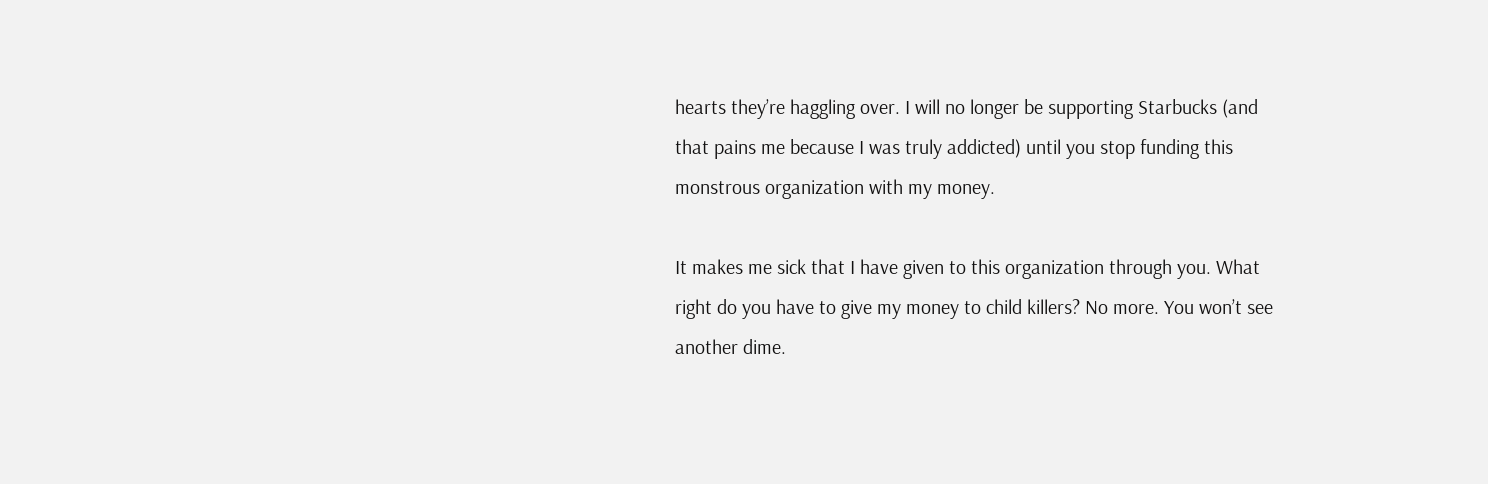hearts they’re haggling over. I will no longer be supporting Starbucks (and that pains me because I was truly addicted) until you stop funding this monstrous organization with my money.

It makes me sick that I have given to this organization through you. What right do you have to give my money to child killers? No more. You won’t see another dime.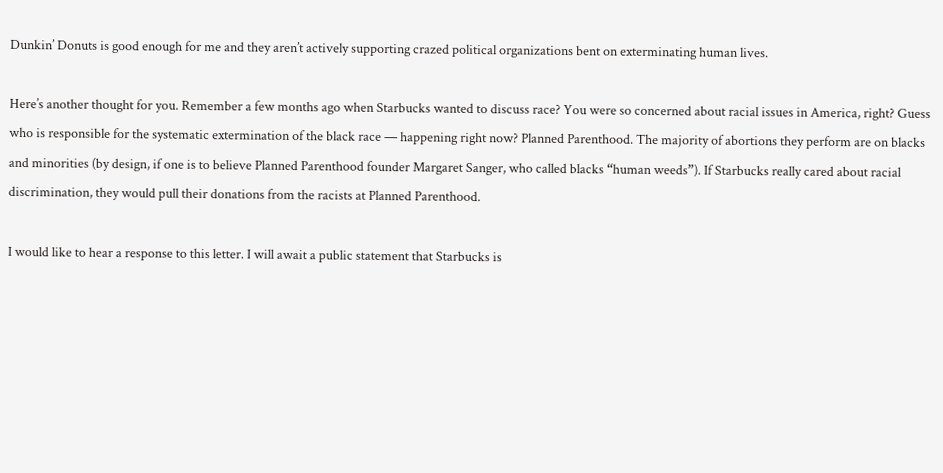Dunkin’ Donuts is good enough for me and they aren’t actively supporting crazed political organizations bent on exterminating human lives.

Here’s another thought for you. Remember a few months ago when Starbucks wanted to discuss race? You were so concerned about racial issues in America, right? Guess who is responsible for the systematic extermination of the black race — happening right now? Planned Parenthood. The majority of abortions they perform are on blacks and minorities (by design, if one is to believe Planned Parenthood founder Margaret Sanger, who called blacks “human weeds”). If Starbucks really cared about racial discrimination, they would pull their donations from the racists at Planned Parenthood.

I would like to hear a response to this letter. I will await a public statement that Starbucks is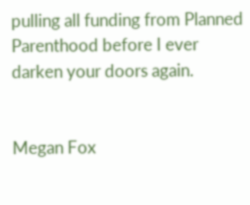pulling all funding from Planned Parenthood before I ever darken your doors again.


Megan Fox